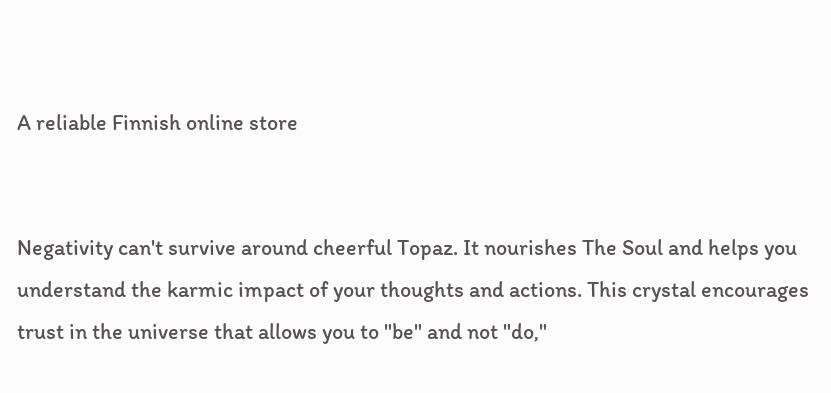A reliable Finnish online store


Negativity can't survive around cheerful Topaz. It nourishes The Soul and helps you understand the karmic impact of your thoughts and actions. This crystal encourages trust in the universe that allows you to "be" and not "do,"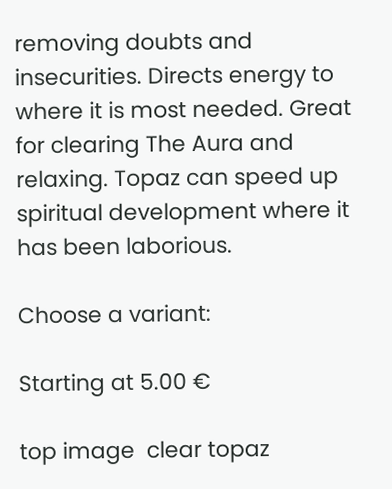removing doubts and insecurities. Directs energy to where it is most needed. Great for clearing The Aura and relaxing. Topaz can speed up spiritual development where it has been laborious.

Choose a variant:

Starting at 5.00 €

top image  clear topaz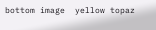bottom image  yellow topaz